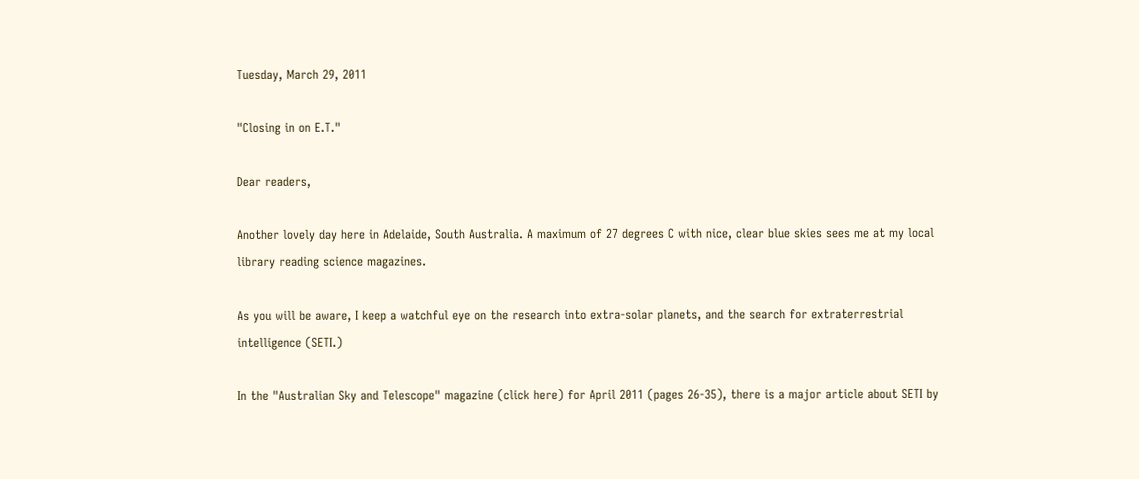Tuesday, March 29, 2011

"Closing in on E.T."

Dear readers,

Another lovely day here in Adelaide, South Australia. A maximum of 27 degrees C with nice, clear blue skies sees me at my local library reading science magazines.

As you will be aware, I keep a watchful eye on the research into extra-solar planets, and the search for extraterrestrial intelligence (SETI.)

In the "Australian Sky and Telescope" magazine (click here) for April 2011 (pages 26-35), there is a major article about SETI by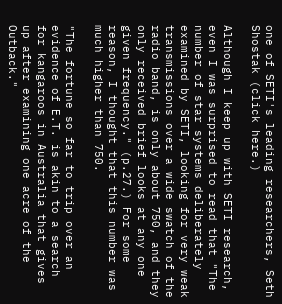one of SETI's leading researchers, Seth Shostak (click here.)

Although I keep up with SETI research, even I was surprised to read that "The number of star systems deliberately examined by SETI, looking for very weak transmissions over a wide swatch of the radio band, is only about 750, and they only received brief looks at any one given frequency." (p.27.) For some reason, I thought that this number was much higher than 750.

"The fortune so far to trip over an evidence of E.T. is akin to a search for kangaroos in Australia that gives up after examining one acre of the Outback."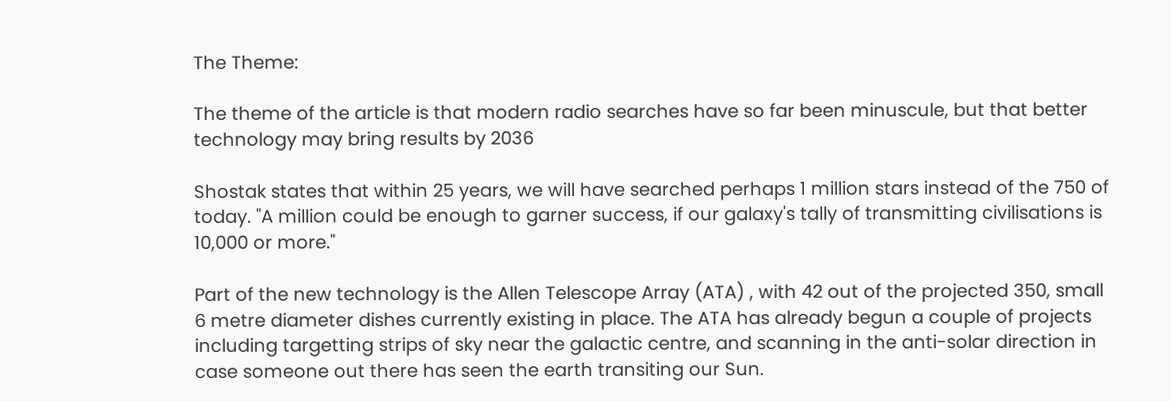The Theme:

The theme of the article is that modern radio searches have so far been minuscule, but that better technology may bring results by 2036

Shostak states that within 25 years, we will have searched perhaps 1 million stars instead of the 750 of today. "A million could be enough to garner success, if our galaxy's tally of transmitting civilisations is 10,000 or more."

Part of the new technology is the Allen Telescope Array (ATA) , with 42 out of the projected 350, small 6 metre diameter dishes currently existing in place. The ATA has already begun a couple of projects including targetting strips of sky near the galactic centre, and scanning in the anti-solar direction in case someone out there has seen the earth transiting our Sun.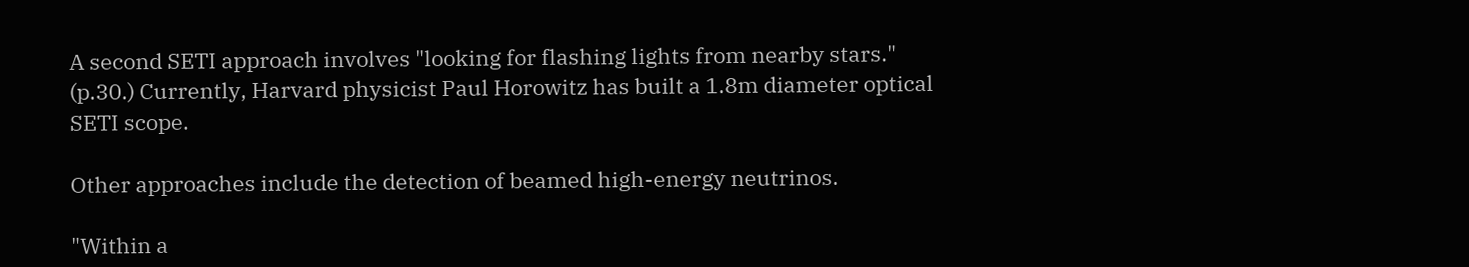A second SETI approach involves "looking for flashing lights from nearby stars." (p.30.) Currently, Harvard physicist Paul Horowitz has built a 1.8m diameter optical SETI scope.

Other approaches include the detection of beamed high-energy neutrinos.

"Within a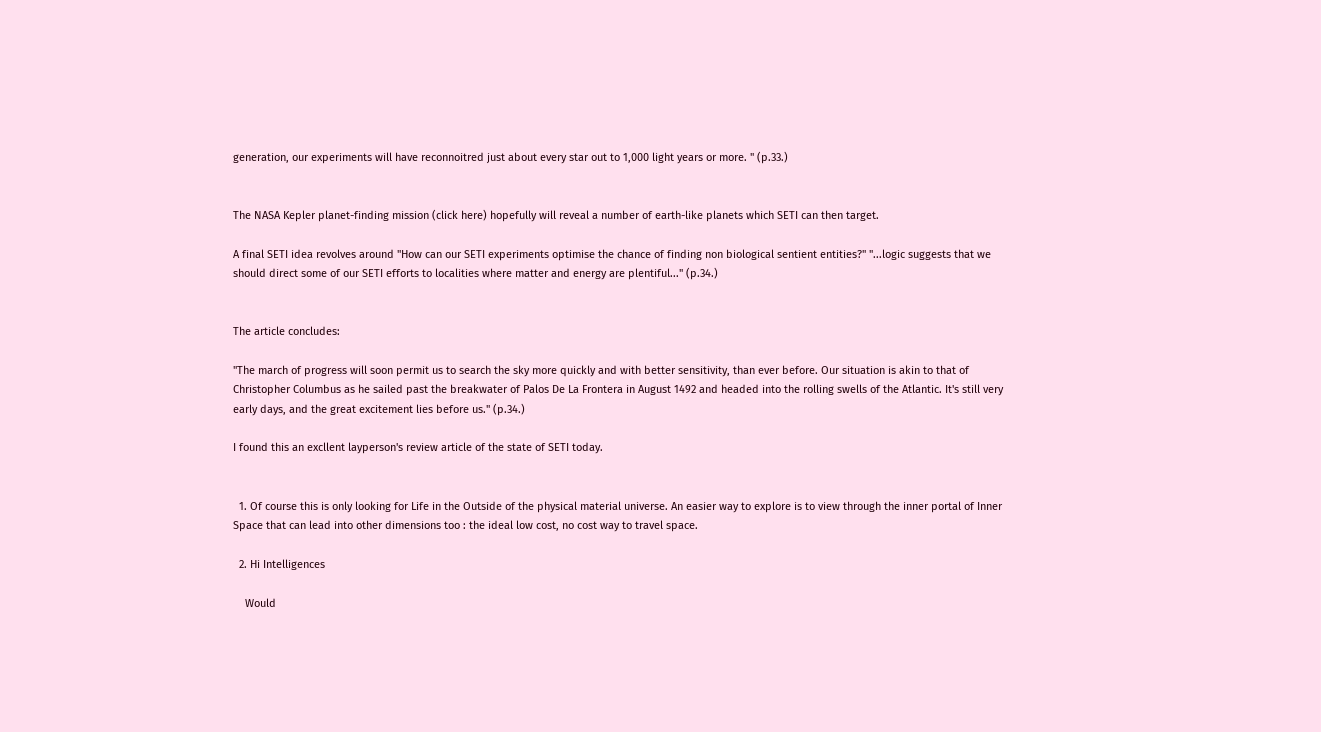generation, our experiments will have reconnoitred just about every star out to 1,000 light years or more. " (p.33.)


The NASA Kepler planet-finding mission (click here) hopefully will reveal a number of earth-like planets which SETI can then target.

A final SETI idea revolves around "How can our SETI experiments optimise the chance of finding non biological sentient entities?" "...logic suggests that we should direct some of our SETI efforts to localities where matter and energy are plentiful..." (p.34.)


The article concludes:

"The march of progress will soon permit us to search the sky more quickly and with better sensitivity, than ever before. Our situation is akin to that of Christopher Columbus as he sailed past the breakwater of Palos De La Frontera in August 1492 and headed into the rolling swells of the Atlantic. It's still very early days, and the great excitement lies before us." (p.34.)

I found this an excllent layperson's review article of the state of SETI today.


  1. Of course this is only looking for Life in the Outside of the physical material universe. An easier way to explore is to view through the inner portal of Inner Space that can lead into other dimensions too : the ideal low cost, no cost way to travel space.

  2. Hi Intelligences

    Would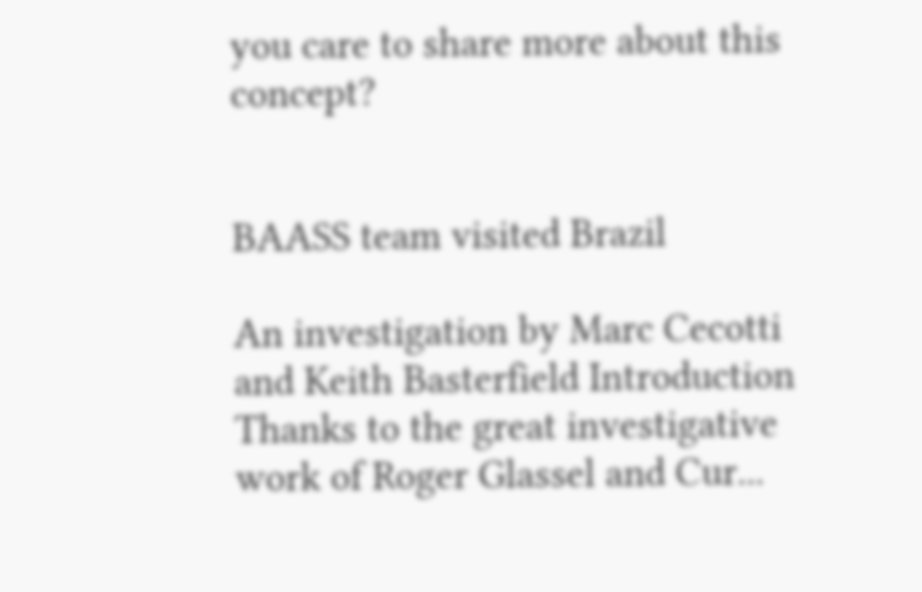you care to share more about this concept?


BAASS team visited Brazil

An investigation by Marc Cecotti  and Keith Basterfield Introduction Thanks to the great investigative work of Roger Glassel and Cur...